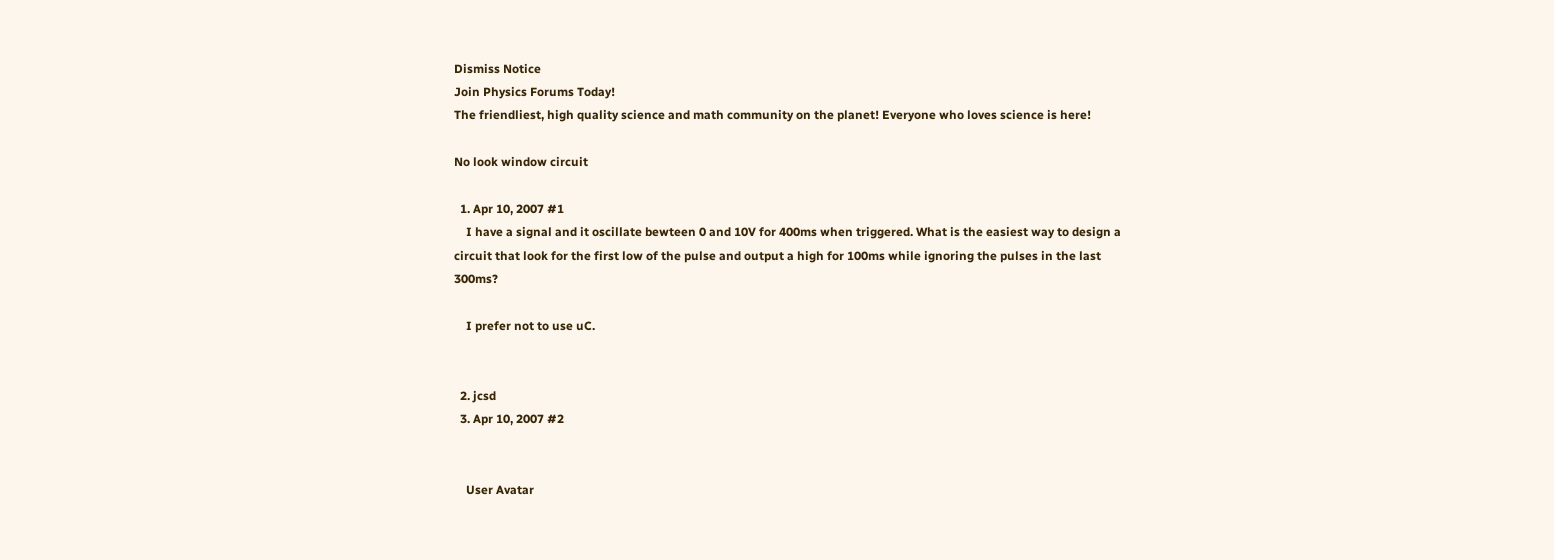Dismiss Notice
Join Physics Forums Today!
The friendliest, high quality science and math community on the planet! Everyone who loves science is here!

No look window circuit

  1. Apr 10, 2007 #1
    I have a signal and it oscillate bewteen 0 and 10V for 400ms when triggered. What is the easiest way to design a circuit that look for the first low of the pulse and output a high for 100ms while ignoring the pulses in the last 300ms?

    I prefer not to use uC.


  2. jcsd
  3. Apr 10, 2007 #2


    User Avatar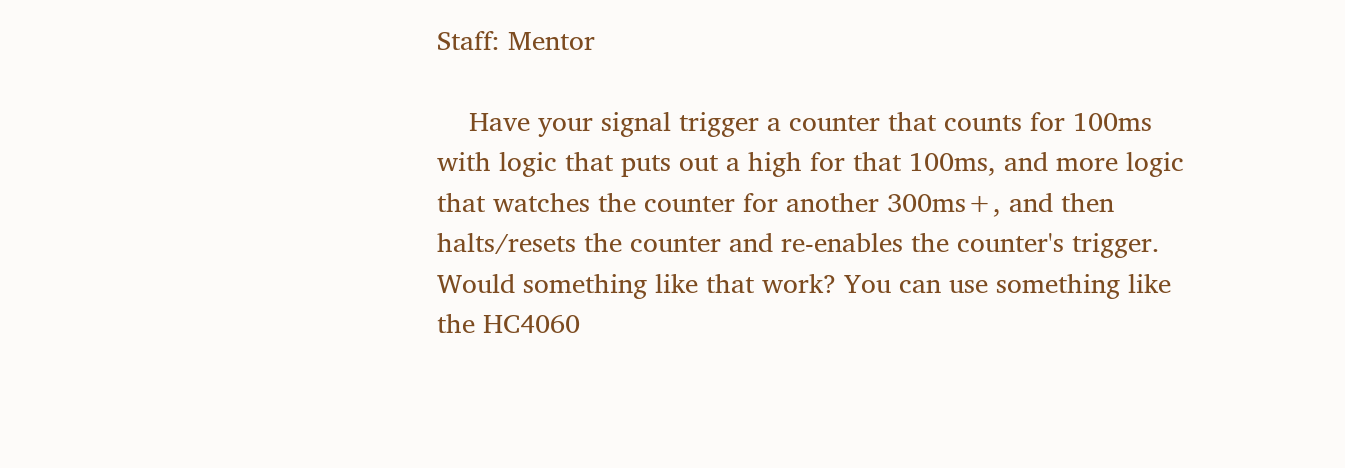Staff: Mentor

    Have your signal trigger a counter that counts for 100ms with logic that puts out a high for that 100ms, and more logic that watches the counter for another 300ms+, and then halts/resets the counter and re-enables the counter's trigger. Would something like that work? You can use something like the HC4060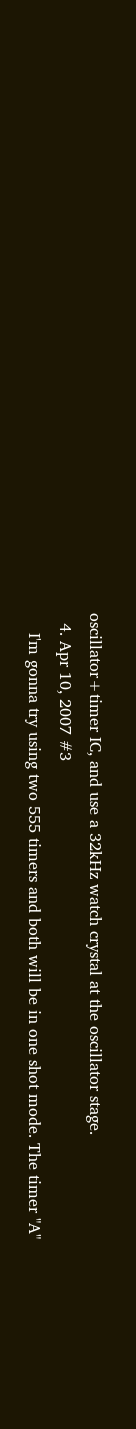oscillator+timer IC, and use a 32kHz watch crystal at the oscillator stage.
  4. Apr 10, 2007 #3
    I'm gonna try using two 555 timers and both will be in one shot mode. The timer "A"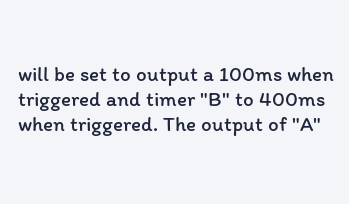will be set to output a 100ms when triggered and timer "B" to 400ms when triggered. The output of "A"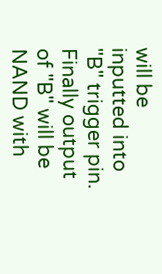will be inputted into "B" trigger pin. Finally output of "B" will be NAND with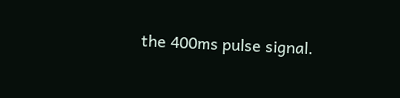the 400ms pulse signal.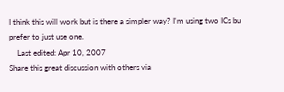I think this will work but is there a simpler way? I'm using two ICs bu prefer to just use one.
    Last edited: Apr 10, 2007
Share this great discussion with others via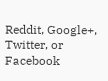Reddit, Google+, Twitter, or Facebook